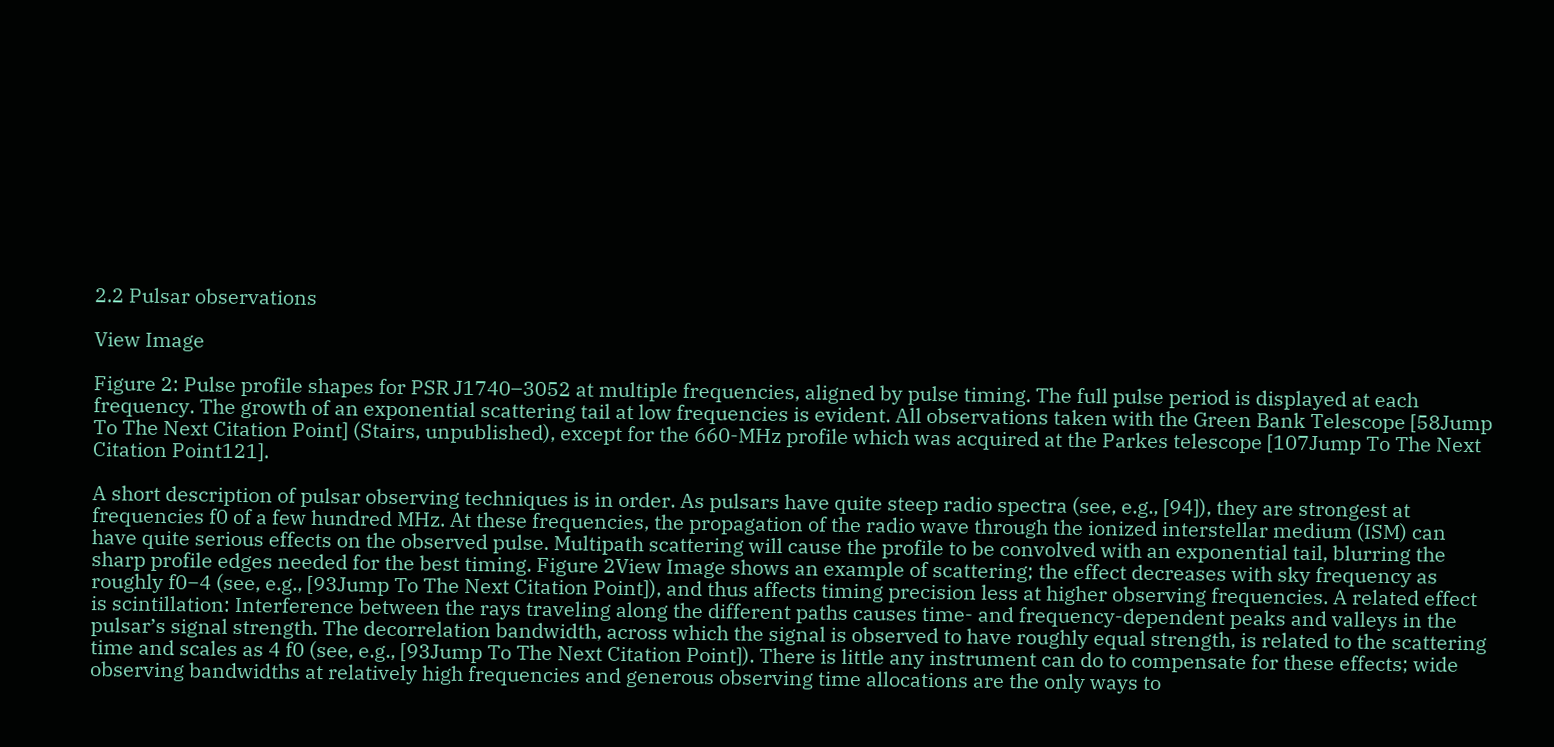2.2 Pulsar observations

View Image

Figure 2: Pulse profile shapes for PSR J1740–3052 at multiple frequencies, aligned by pulse timing. The full pulse period is displayed at each frequency. The growth of an exponential scattering tail at low frequencies is evident. All observations taken with the Green Bank Telescope [58Jump To The Next Citation Point] (Stairs, unpublished), except for the 660-MHz profile which was acquired at the Parkes telescope [107Jump To The Next Citation Point121].

A short description of pulsar observing techniques is in order. As pulsars have quite steep radio spectra (see, e.g., [94]), they are strongest at frequencies f0 of a few hundred MHz. At these frequencies, the propagation of the radio wave through the ionized interstellar medium (ISM) can have quite serious effects on the observed pulse. Multipath scattering will cause the profile to be convolved with an exponential tail, blurring the sharp profile edges needed for the best timing. Figure 2View Image shows an example of scattering; the effect decreases with sky frequency as roughly f0−4 (see, e.g., [93Jump To The Next Citation Point]), and thus affects timing precision less at higher observing frequencies. A related effect is scintillation: Interference between the rays traveling along the different paths causes time- and frequency-dependent peaks and valleys in the pulsar’s signal strength. The decorrelation bandwidth, across which the signal is observed to have roughly equal strength, is related to the scattering time and scales as 4 f0 (see, e.g., [93Jump To The Next Citation Point]). There is little any instrument can do to compensate for these effects; wide observing bandwidths at relatively high frequencies and generous observing time allocations are the only ways to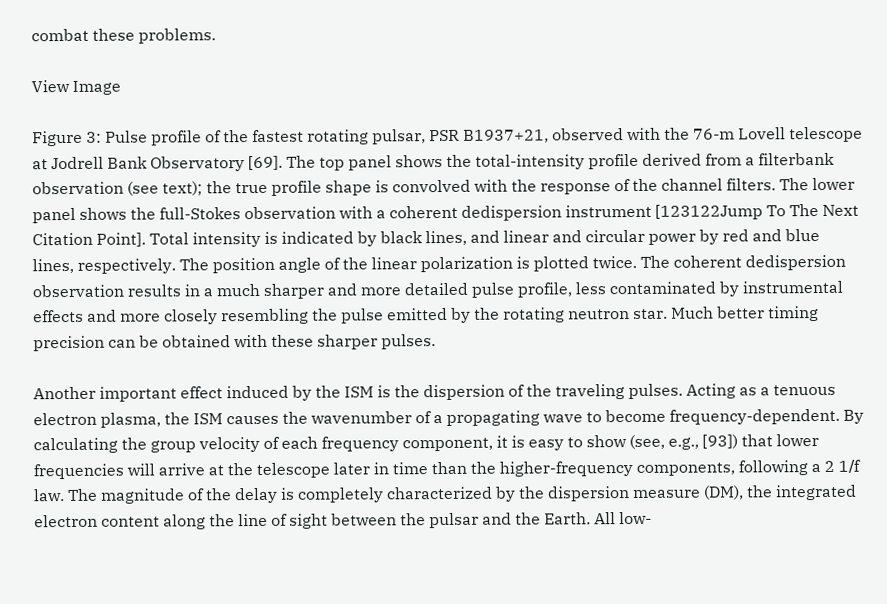combat these problems.

View Image

Figure 3: Pulse profile of the fastest rotating pulsar, PSR B1937+21, observed with the 76-m Lovell telescope at Jodrell Bank Observatory [69]. The top panel shows the total-intensity profile derived from a filterbank observation (see text); the true profile shape is convolved with the response of the channel filters. The lower panel shows the full-Stokes observation with a coherent dedispersion instrument [123122Jump To The Next Citation Point]. Total intensity is indicated by black lines, and linear and circular power by red and blue lines, respectively. The position angle of the linear polarization is plotted twice. The coherent dedispersion observation results in a much sharper and more detailed pulse profile, less contaminated by instrumental effects and more closely resembling the pulse emitted by the rotating neutron star. Much better timing precision can be obtained with these sharper pulses.

Another important effect induced by the ISM is the dispersion of the traveling pulses. Acting as a tenuous electron plasma, the ISM causes the wavenumber of a propagating wave to become frequency-dependent. By calculating the group velocity of each frequency component, it is easy to show (see, e.g., [93]) that lower frequencies will arrive at the telescope later in time than the higher-frequency components, following a 2 1∕f law. The magnitude of the delay is completely characterized by the dispersion measure (DM), the integrated electron content along the line of sight between the pulsar and the Earth. All low-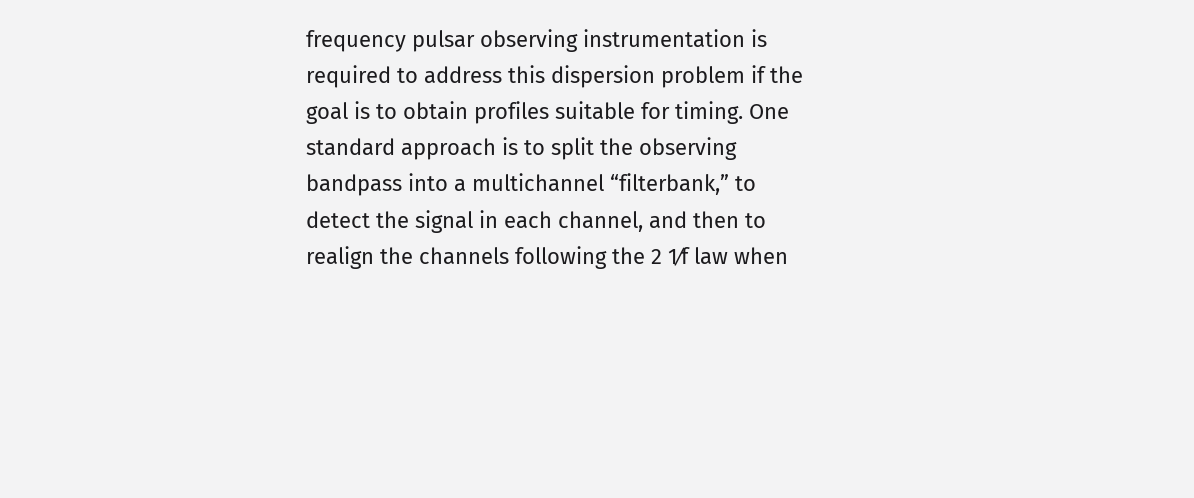frequency pulsar observing instrumentation is required to address this dispersion problem if the goal is to obtain profiles suitable for timing. One standard approach is to split the observing bandpass into a multichannel “filterbank,” to detect the signal in each channel, and then to realign the channels following the 2 1∕f law when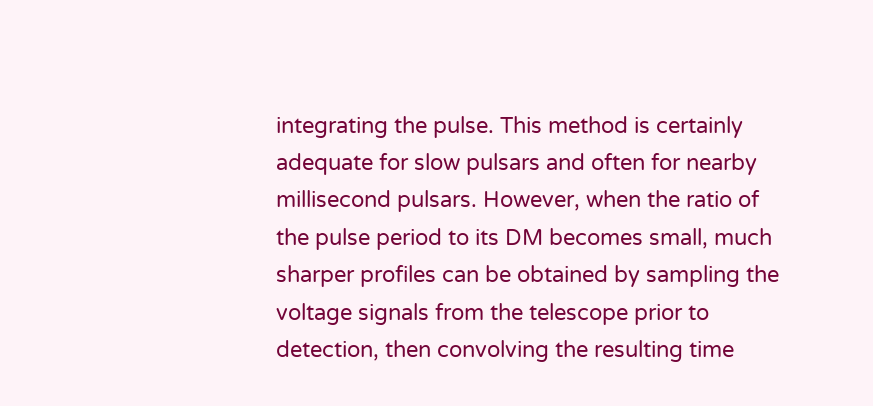integrating the pulse. This method is certainly adequate for slow pulsars and often for nearby millisecond pulsars. However, when the ratio of the pulse period to its DM becomes small, much sharper profiles can be obtained by sampling the voltage signals from the telescope prior to detection, then convolving the resulting time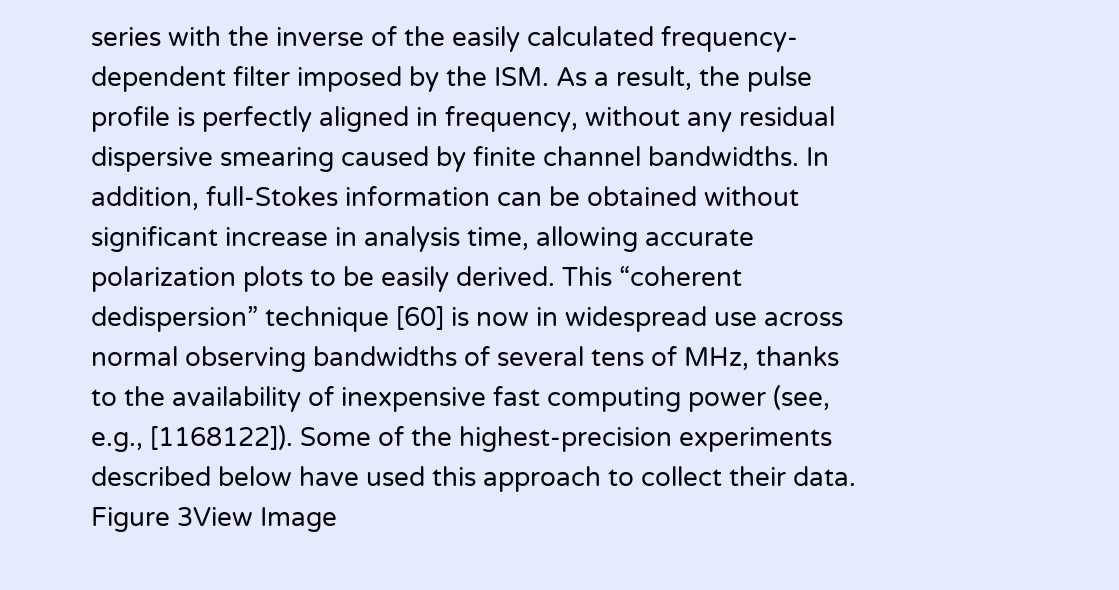series with the inverse of the easily calculated frequency-dependent filter imposed by the ISM. As a result, the pulse profile is perfectly aligned in frequency, without any residual dispersive smearing caused by finite channel bandwidths. In addition, full-Stokes information can be obtained without significant increase in analysis time, allowing accurate polarization plots to be easily derived. This “coherent dedispersion” technique [60] is now in widespread use across normal observing bandwidths of several tens of MHz, thanks to the availability of inexpensive fast computing power (see, e.g., [1168122]). Some of the highest-precision experiments described below have used this approach to collect their data. Figure 3View Image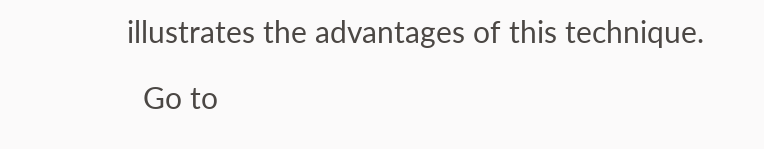illustrates the advantages of this technique.

  Go to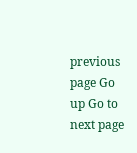previous page Go up Go to next page